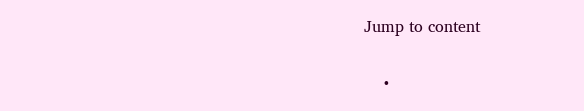Jump to content

    •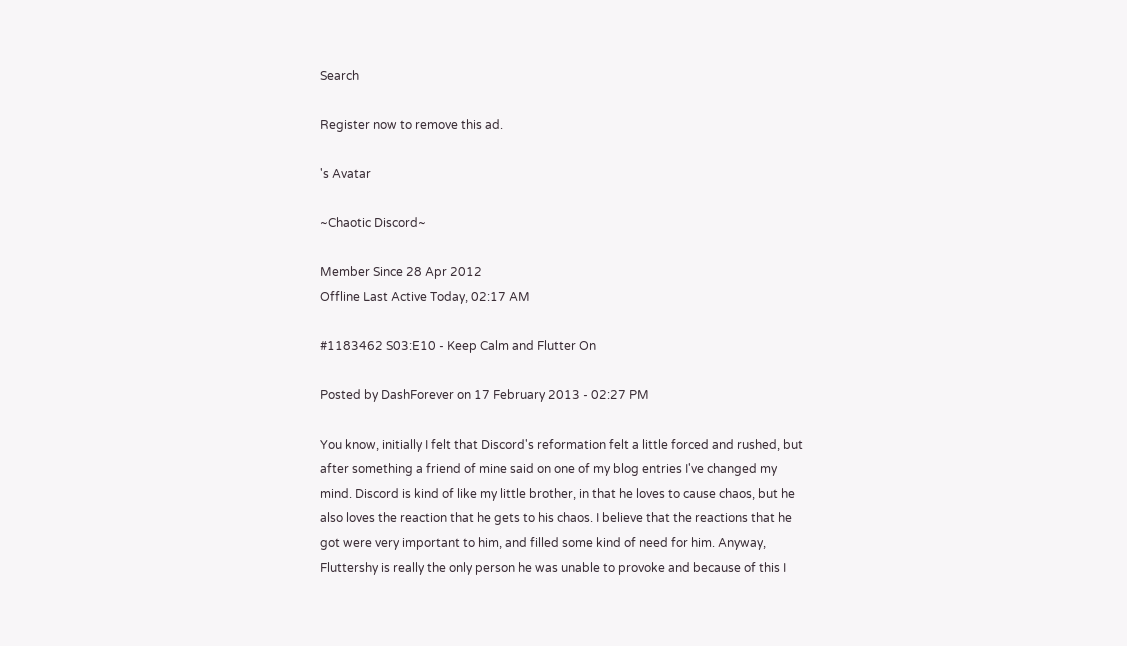Search

Register now to remove this ad.

's Avatar

~Chaotic Discord~

Member Since 28 Apr 2012
Offline Last Active Today, 02:17 AM

#1183462 S03:E10 - Keep Calm and Flutter On

Posted by DashForever on 17 February 2013 - 02:27 PM

You know, initially I felt that Discord's reformation felt a little forced and rushed, but after something a friend of mine said on one of my blog entries I've changed my mind. Discord is kind of like my little brother, in that he loves to cause chaos, but he also loves the reaction that he gets to his chaos. I believe that the reactions that he got were very important to him, and filled some kind of need for him. Anyway, Fluttershy is really the only person he was unable to provoke and because of this I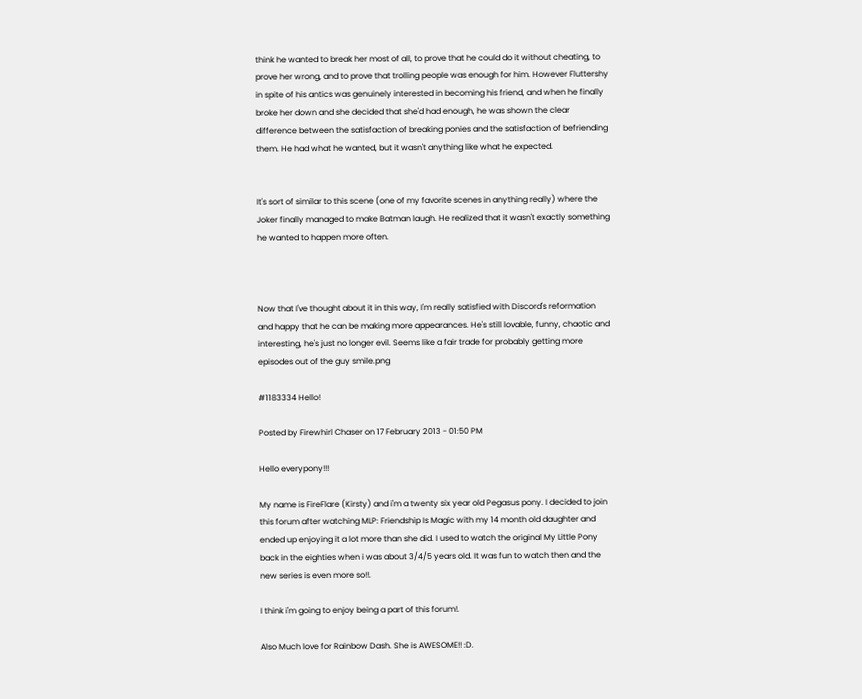think he wanted to break her most of all, to prove that he could do it without cheating, to prove her wrong, and to prove that trolling people was enough for him. However Fluttershy in spite of his antics was genuinely interested in becoming his friend, and when he finally broke her down and she decided that she'd had enough, he was shown the clear difference between the satisfaction of breaking ponies and the satisfaction of befriending them. He had what he wanted, but it wasn't anything like what he expected.


It's sort of similar to this scene (one of my favorite scenes in anything really) where the Joker finally managed to make Batman laugh. He realized that it wasn't exactly something he wanted to happen more often.



Now that I've thought about it in this way, I'm really satisfied with Discord's reformation and happy that he can be making more appearances. He's still lovable, funny, chaotic and interesting, he's just no longer evil. Seems like a fair trade for probably getting more episodes out of the guy smile.png

#1183334 Hello!

Posted by Firewhirl Chaser on 17 February 2013 - 01:50 PM

Hello everypony!!!

My name is FireFlare (Kirsty) and i'm a twenty six year old Pegasus pony. I decided to join this forum after watching MLP: Friendship Is Magic with my 14 month old daughter and ended up enjoying it a lot more than she did. I used to watch the original My Little Pony back in the eighties when i was about 3/4/5 years old. It was fun to watch then and the new series is even more so!!.

I think i'm going to enjoy being a part of this forum!.

Also Much love for Rainbow Dash. She is AWESOME!! :D.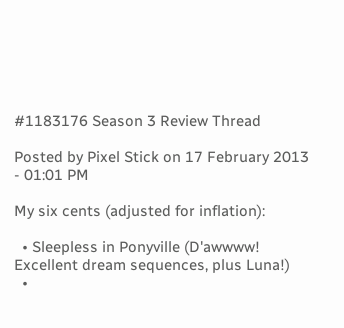#1183176 Season 3 Review Thread

Posted by Pixel Stick on 17 February 2013 - 01:01 PM

My six cents (adjusted for inflation):

  • Sleepless in Ponyville (D'awwww!  Excellent dream sequences, plus Luna!)
  •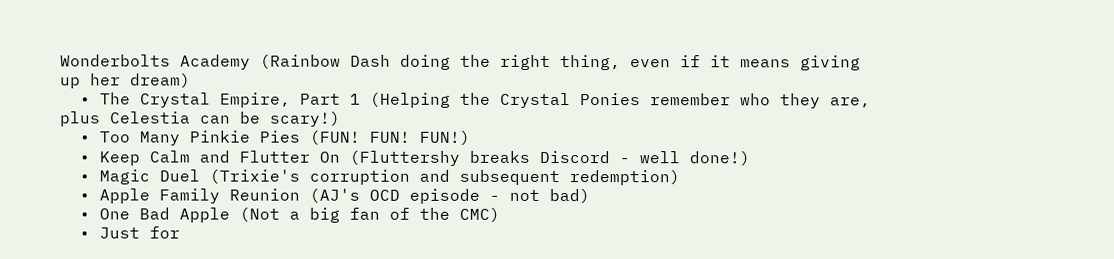Wonderbolts Academy (Rainbow Dash doing the right thing, even if it means giving up her dream)
  • The Crystal Empire, Part 1 (Helping the Crystal Ponies remember who they are, plus Celestia can be scary!)
  • Too Many Pinkie Pies (FUN! FUN! FUN!)
  • Keep Calm and Flutter On (Fluttershy breaks Discord - well done!)
  • Magic Duel (Trixie's corruption and subsequent redemption)
  • Apple Family Reunion (AJ's OCD episode - not bad)
  • One Bad Apple (Not a big fan of the CMC)
  • Just for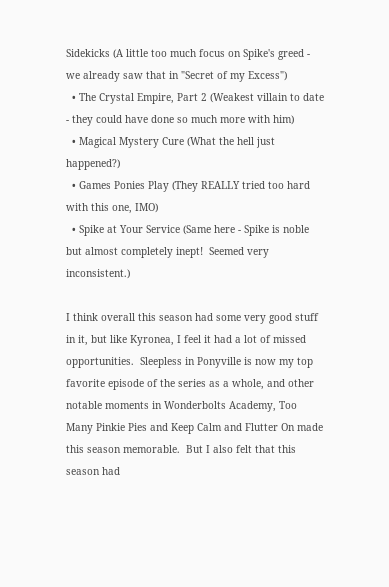Sidekicks (A little too much focus on Spike's greed - we already saw that in "Secret of my Excess")
  • The Crystal Empire, Part 2 (Weakest villain to date - they could have done so much more with him)
  • Magical Mystery Cure (What the hell just happened?)
  • Games Ponies Play (They REALLY tried too hard with this one, IMO)
  • Spike at Your Service (Same here - Spike is noble but almost completely inept!  Seemed very inconsistent.)

I think overall this season had some very good stuff in it, but like Kyronea, I feel it had a lot of missed opportunities.  Sleepless in Ponyville is now my top favorite episode of the series as a whole, and other notable moments in Wonderbolts Academy, Too Many Pinkie Pies and Keep Calm and Flutter On made this season memorable.  But I also felt that this season had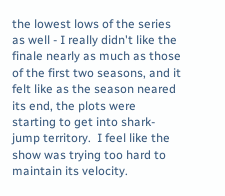the lowest lows of the series as well - I really didn't like the finale nearly as much as those of the first two seasons, and it felt like as the season neared its end, the plots were starting to get into shark-jump territory.  I feel like the show was trying too hard to maintain its velocity.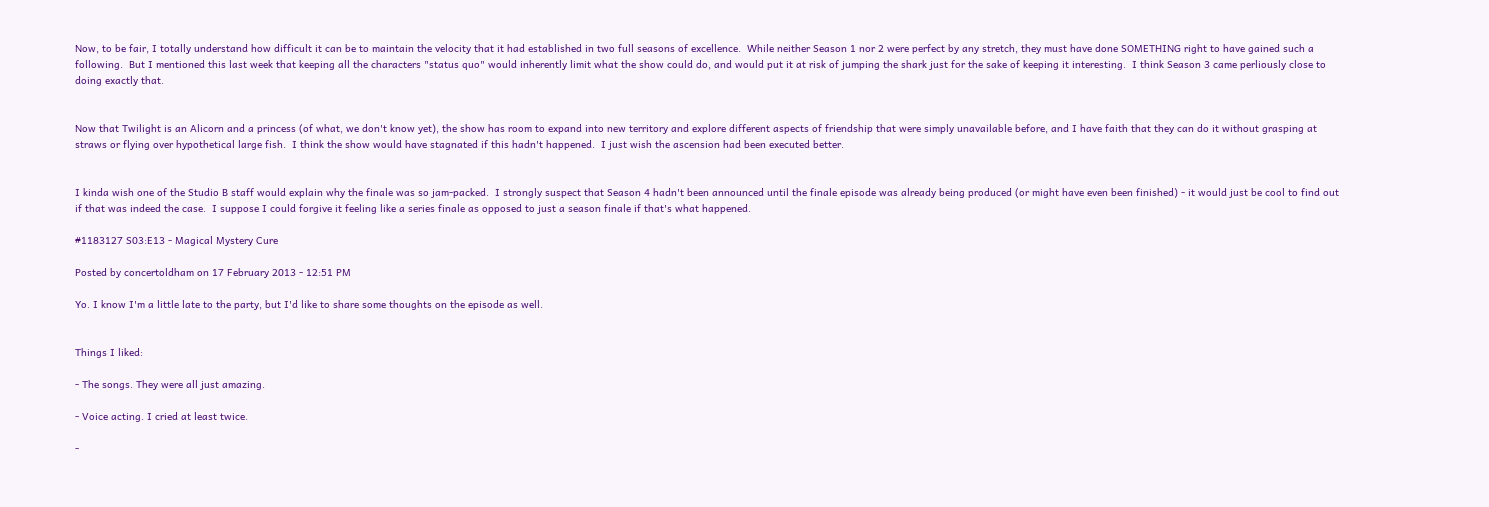Now, to be fair, I totally understand how difficult it can be to maintain the velocity that it had established in two full seasons of excellence.  While neither Season 1 nor 2 were perfect by any stretch, they must have done SOMETHING right to have gained such a following.  But I mentioned this last week that keeping all the characters "status quo" would inherently limit what the show could do, and would put it at risk of jumping the shark just for the sake of keeping it interesting.  I think Season 3 came perliously close to doing exactly that.


Now that Twilight is an Alicorn and a princess (of what, we don't know yet), the show has room to expand into new territory and explore different aspects of friendship that were simply unavailable before, and I have faith that they can do it without grasping at straws or flying over hypothetical large fish.  I think the show would have stagnated if this hadn't happened.  I just wish the ascension had been executed better.


I kinda wish one of the Studio B staff would explain why the finale was so jam-packed.  I strongly suspect that Season 4 hadn't been announced until the finale episode was already being produced (or might have even been finished) - it would just be cool to find out if that was indeed the case.  I suppose I could forgive it feeling like a series finale as opposed to just a season finale if that's what happened.

#1183127 S03:E13 - Magical Mystery Cure

Posted by concertoldham on 17 February 2013 - 12:51 PM

Yo. I know I'm a little late to the party, but I'd like to share some thoughts on the episode as well.


Things I liked:

- The songs. They were all just amazing.

- Voice acting. I cried at least twice.

-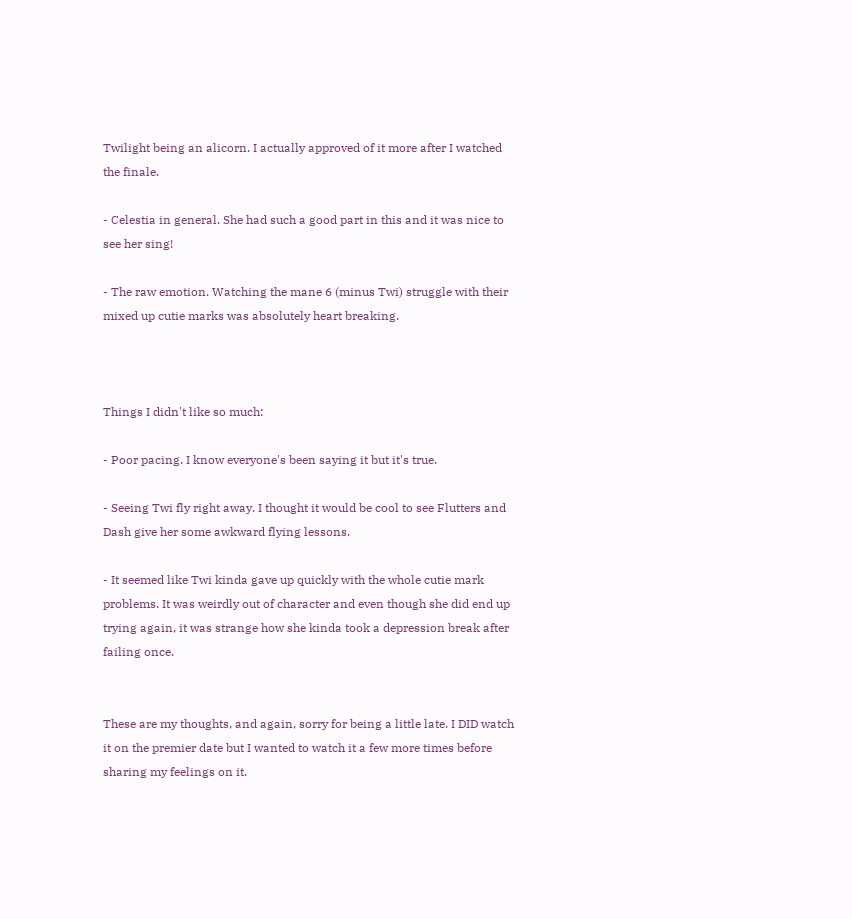Twilight being an alicorn. I actually approved of it more after I watched the finale.

- Celestia in general. She had such a good part in this and it was nice to see her sing!

- The raw emotion. Watching the mane 6 (minus Twi) struggle with their mixed up cutie marks was absolutely heart breaking.



Things I didn't like so much:

- Poor pacing. I know everyone's been saying it but it's true.

- Seeing Twi fly right away. I thought it would be cool to see Flutters and Dash give her some awkward flying lessons.

- It seemed like Twi kinda gave up quickly with the whole cutie mark problems. It was weirdly out of character and even though she did end up trying again, it was strange how she kinda took a depression break after failing once.


These are my thoughts, and again, sorry for being a little late. I DID watch it on the premier date but I wanted to watch it a few more times before sharing my feelings on it.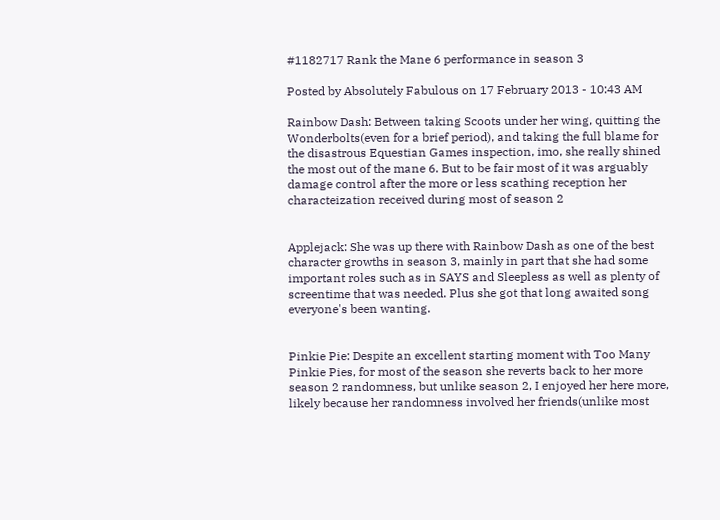#1182717 Rank the Mane 6 performance in season 3

Posted by Absolutely Fabulous on 17 February 2013 - 10:43 AM

Rainbow Dash: Between taking Scoots under her wing, quitting the Wonderbolts(even for a brief period), and taking the full blame for the disastrous Equestian Games inspection, imo, she really shined the most out of the mane 6. But to be fair most of it was arguably damage control after the more or less scathing reception her characteization received during most of season 2


Applejack: She was up there with Rainbow Dash as one of the best character growths in season 3, mainly in part that she had some important roles such as in SAYS and Sleepless as well as plenty of screentime that was needed. Plus she got that long awaited song everyone's been wanting.


Pinkie Pie: Despite an excellent starting moment with Too Many Pinkie Pies, for most of the season she reverts back to her more season 2 randomness, but unlike season 2, I enjoyed her here more, likely because her randomness involved her friends(unlike most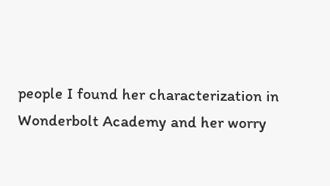people I found her characterization in Wonderbolt Academy and her worry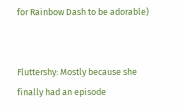for Rainbow Dash to be adorable)


Fluttershy: Mostly because she finally had an episode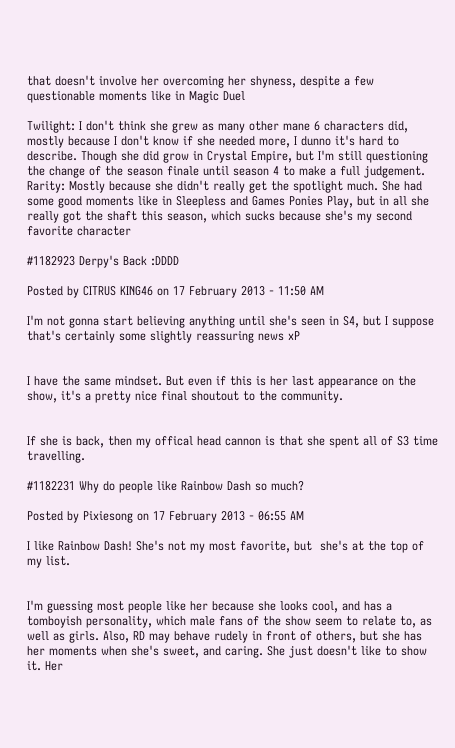that doesn't involve her overcoming her shyness, despite a few questionable moments like in Magic Duel

Twilight: I don't think she grew as many other mane 6 characters did, mostly because I don't know if she needed more, I dunno it's hard to describe. Though she did grow in Crystal Empire, but I'm still questioning the change of the season finale until season 4 to make a full judgement.
Rarity: Mostly because she didn't really get the spotlight much. She had some good moments like in Sleepless and Games Ponies Play, but in all she really got the shaft this season, which sucks because she's my second favorite character

#1182923 Derpy's Back :DDDD

Posted by CITRUS KING46 on 17 February 2013 - 11:50 AM

I'm not gonna start believing anything until she's seen in S4, but I suppose that's certainly some slightly reassuring news xP


I have the same mindset. But even if this is her last appearance on the show, it's a pretty nice final shoutout to the community.


If she is back, then my offical head cannon is that she spent all of S3 time travelling.

#1182231 Why do people like Rainbow Dash so much?

Posted by Pixiesong on 17 February 2013 - 06:55 AM

I like Rainbow Dash! She's not my most favorite, but  she's at the top of my list.


I'm guessing most people like her because she looks cool, and has a tomboyish personality, which male fans of the show seem to relate to, as well as girls. Also, RD may behave rudely in front of others, but she has her moments when she's sweet, and caring. She just doesn't like to show it. Her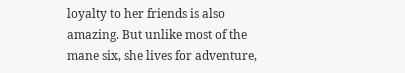loyalty to her friends is also amazing. But unlike most of the mane six, she lives for adventure,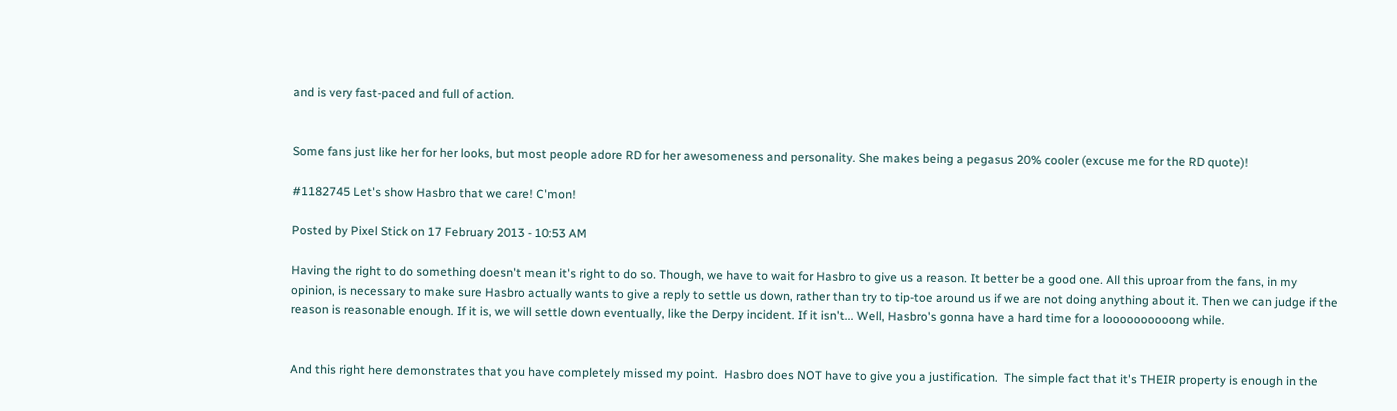and is very fast-paced and full of action.


Some fans just like her for her looks, but most people adore RD for her awesomeness and personality. She makes being a pegasus 20% cooler (excuse me for the RD quote)!

#1182745 Let's show Hasbro that we care! C'mon!

Posted by Pixel Stick on 17 February 2013 - 10:53 AM

Having the right to do something doesn't mean it's right to do so. Though, we have to wait for Hasbro to give us a reason. It better be a good one. All this uproar from the fans, in my opinion, is necessary to make sure Hasbro actually wants to give a reply to settle us down, rather than try to tip-toe around us if we are not doing anything about it. Then we can judge if the reason is reasonable enough. If it is, we will settle down eventually, like the Derpy incident. If it isn't... Well, Hasbro's gonna have a hard time for a loooooooooong while.


And this right here demonstrates that you have completely missed my point.  Hasbro does NOT have to give you a justification.  The simple fact that it's THEIR property is enough in the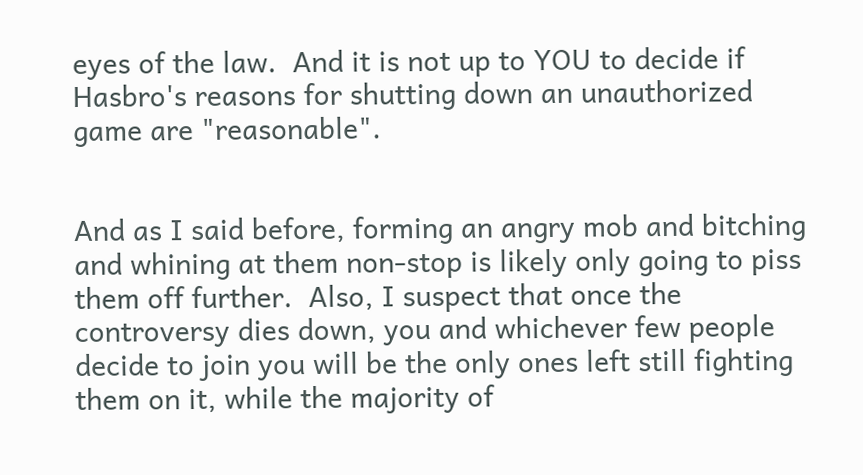eyes of the law.  And it is not up to YOU to decide if Hasbro's reasons for shutting down an unauthorized game are "reasonable".


And as I said before, forming an angry mob and bitching and whining at them non-stop is likely only going to piss them off further.  Also, I suspect that once the controversy dies down, you and whichever few people decide to join you will be the only ones left still fighting them on it, while the majority of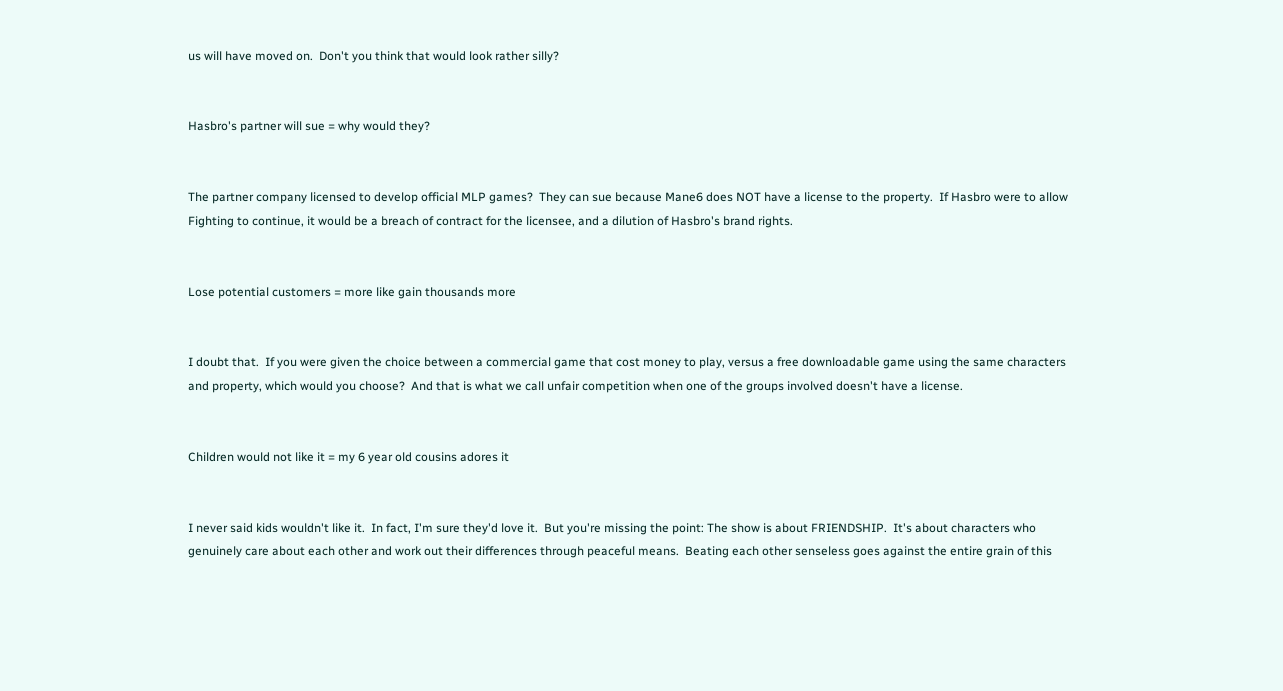us will have moved on.  Don't you think that would look rather silly?


Hasbro's partner will sue = why would they?


The partner company licensed to develop official MLP games?  They can sue because Mane6 does NOT have a license to the property.  If Hasbro were to allow Fighting to continue, it would be a breach of contract for the licensee, and a dilution of Hasbro's brand rights.


Lose potential customers = more like gain thousands more


I doubt that.  If you were given the choice between a commercial game that cost money to play, versus a free downloadable game using the same characters and property, which would you choose?  And that is what we call unfair competition when one of the groups involved doesn't have a license.


Children would not like it = my 6 year old cousins adores it


I never said kids wouldn't like it.  In fact, I'm sure they'd love it.  But you're missing the point: The show is about FRIENDSHIP.  It's about characters who genuinely care about each other and work out their differences through peaceful means.  Beating each other senseless goes against the entire grain of this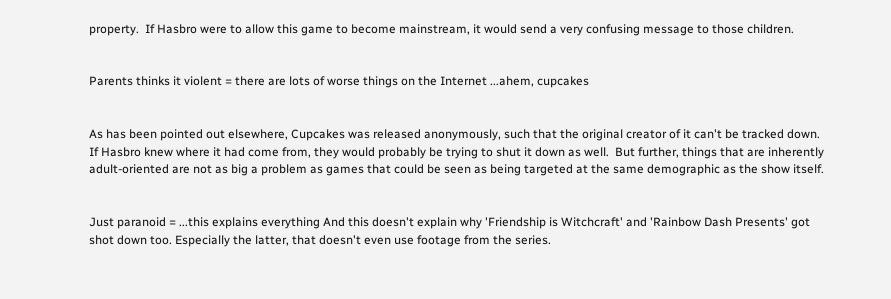property.  If Hasbro were to allow this game to become mainstream, it would send a very confusing message to those children.


Parents thinks it violent = there are lots of worse things on the Internet ...ahem, cupcakes


As has been pointed out elsewhere, Cupcakes was released anonymously, such that the original creator of it can't be tracked down.  If Hasbro knew where it had come from, they would probably be trying to shut it down as well.  But further, things that are inherently adult-oriented are not as big a problem as games that could be seen as being targeted at the same demographic as the show itself.


Just paranoid = ...this explains everything And this doesn't explain why 'Friendship is Witchcraft' and 'Rainbow Dash Presents' got shot down too. Especially the latter, that doesn't even use footage from the series.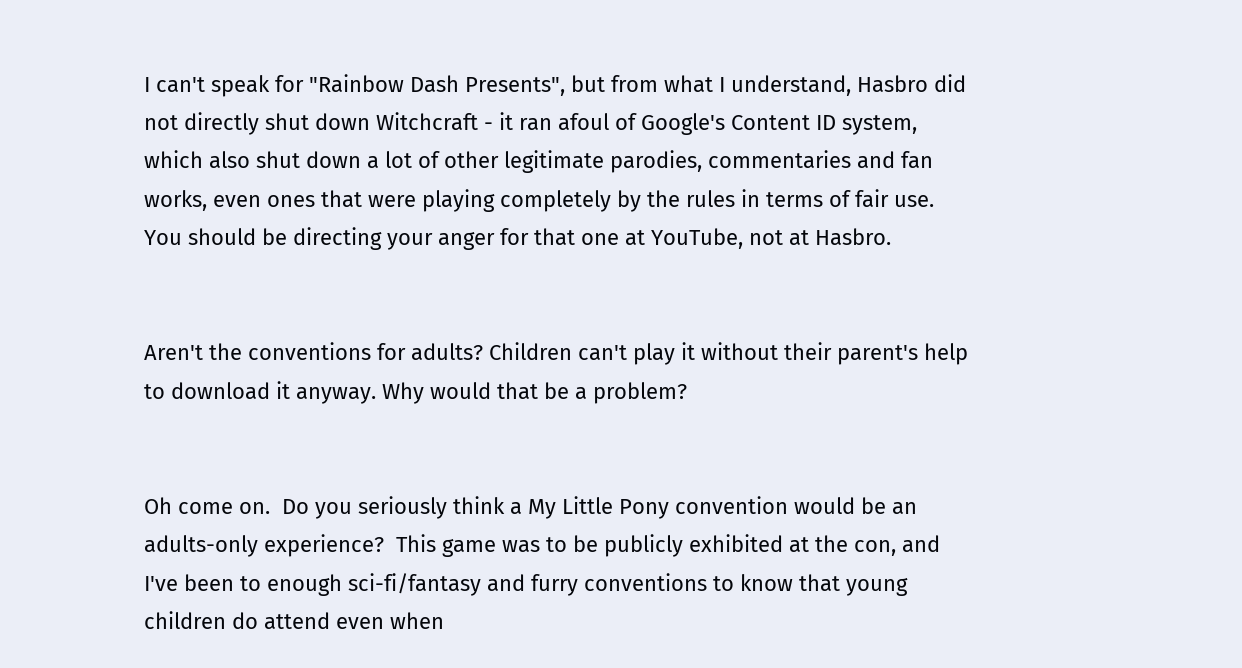I can't speak for "Rainbow Dash Presents", but from what I understand, Hasbro did not directly shut down Witchcraft - it ran afoul of Google's Content ID system, which also shut down a lot of other legitimate parodies, commentaries and fan works, even ones that were playing completely by the rules in terms of fair use.  You should be directing your anger for that one at YouTube, not at Hasbro.


Aren't the conventions for adults? Children can't play it without their parent's help to download it anyway. Why would that be a problem?


Oh come on.  Do you seriously think a My Little Pony convention would be an adults-only experience?  This game was to be publicly exhibited at the con, and I've been to enough sci-fi/fantasy and furry conventions to know that young children do attend even when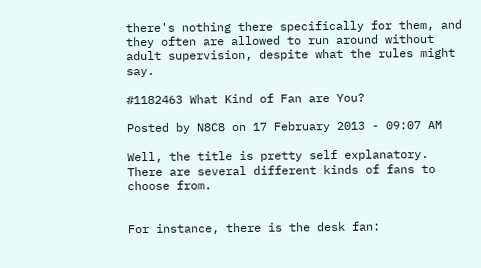there's nothing there specifically for them, and they often are allowed to run around without adult supervision, despite what the rules might say.

#1182463 What Kind of Fan are You?

Posted by N8C8 on 17 February 2013 - 09:07 AM

Well, the title is pretty self explanatory. There are several different kinds of fans to choose from.


For instance, there is the desk fan: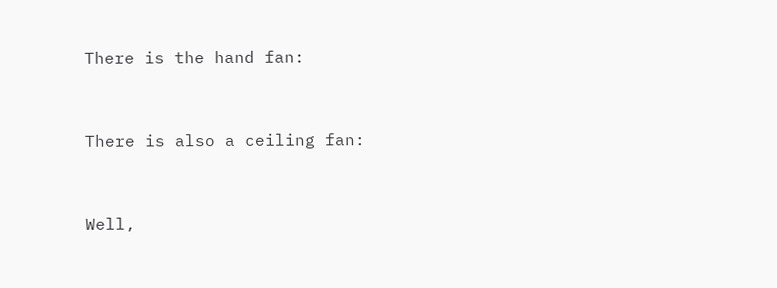There is the hand fan:



There is also a ceiling fan:



Well,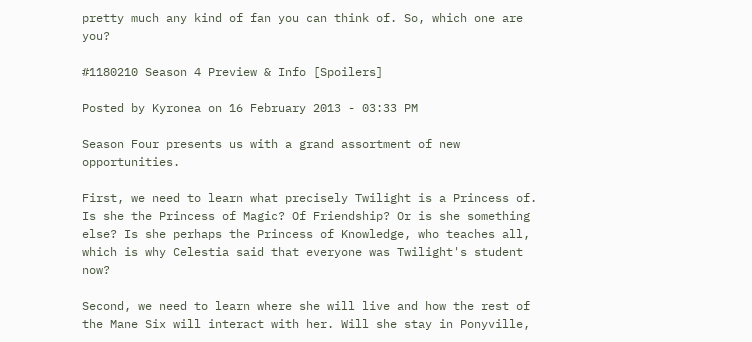pretty much any kind of fan you can think of. So, which one are you?

#1180210 Season 4 Preview & Info [Spoilers]

Posted by Kyronea on 16 February 2013 - 03:33 PM

Season Four presents us with a grand assortment of new opportunities.

First, we need to learn what precisely Twilight is a Princess of. Is she the Princess of Magic? Of Friendship? Or is she something else? Is she perhaps the Princess of Knowledge, who teaches all, which is why Celestia said that everyone was Twilight's student now?

Second, we need to learn where she will live and how the rest of the Mane Six will interact with her. Will she stay in Ponyville,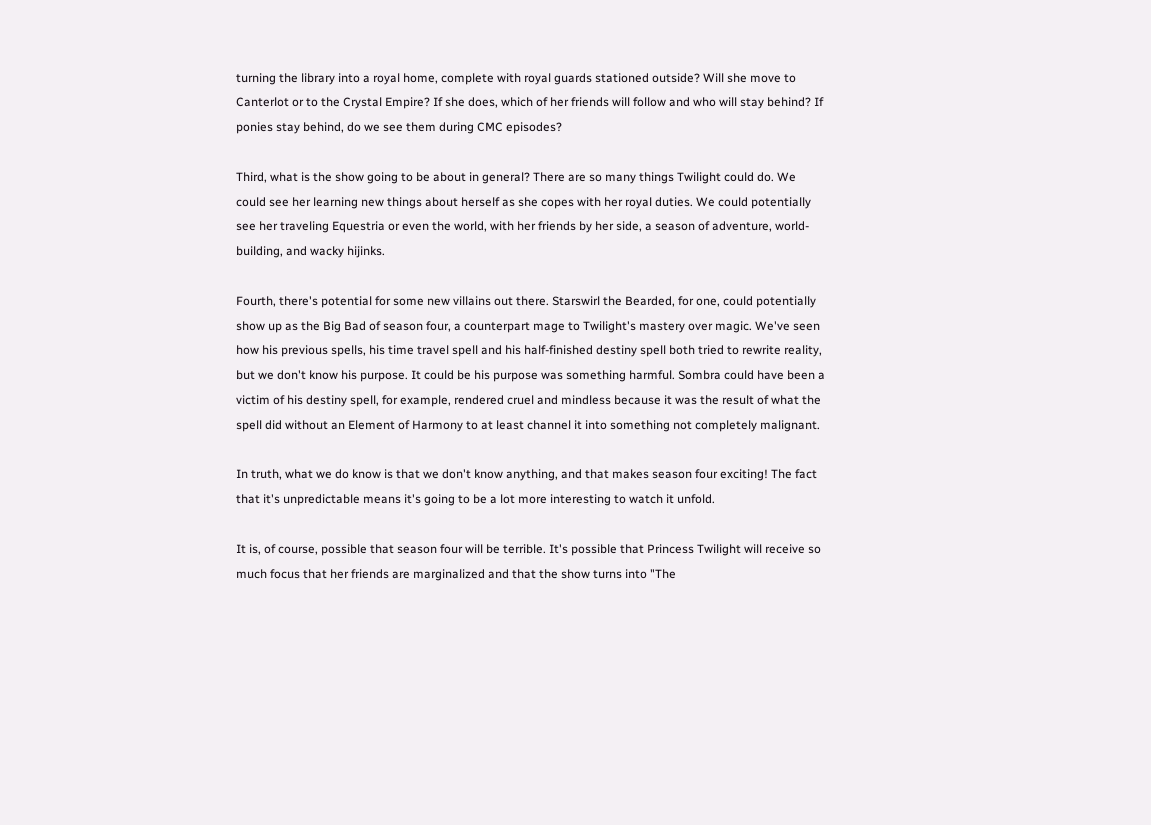turning the library into a royal home, complete with royal guards stationed outside? Will she move to Canterlot or to the Crystal Empire? If she does, which of her friends will follow and who will stay behind? If ponies stay behind, do we see them during CMC episodes?

Third, what is the show going to be about in general? There are so many things Twilight could do. We could see her learning new things about herself as she copes with her royal duties. We could potentially see her traveling Equestria or even the world, with her friends by her side, a season of adventure, world-building, and wacky hijinks.

Fourth, there's potential for some new villains out there. Starswirl the Bearded, for one, could potentially show up as the Big Bad of season four, a counterpart mage to Twilight's mastery over magic. We've seen how his previous spells, his time travel spell and his half-finished destiny spell both tried to rewrite reality, but we don't know his purpose. It could be his purpose was something harmful. Sombra could have been a victim of his destiny spell, for example, rendered cruel and mindless because it was the result of what the spell did without an Element of Harmony to at least channel it into something not completely malignant.

In truth, what we do know is that we don't know anything, and that makes season four exciting! The fact that it's unpredictable means it's going to be a lot more interesting to watch it unfold.

It is, of course, possible that season four will be terrible. It's possible that Princess Twilight will receive so much focus that her friends are marginalized and that the show turns into "The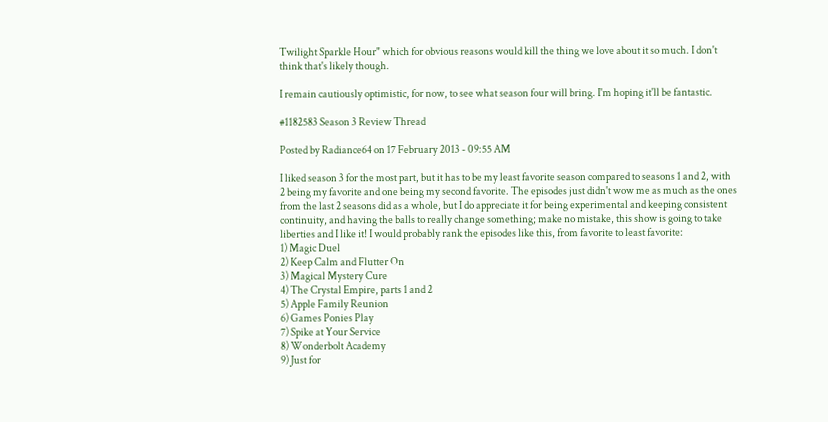Twilight Sparkle Hour" which for obvious reasons would kill the thing we love about it so much. I don't think that's likely though.

I remain cautiously optimistic, for now, to see what season four will bring. I'm hoping it'll be fantastic.

#1182583 Season 3 Review Thread

Posted by Radiance64 on 17 February 2013 - 09:55 AM

I liked season 3 for the most part, but it has to be my least favorite season compared to seasons 1 and 2, with 2 being my favorite and one being my second favorite. The episodes just didn't wow me as much as the ones from the last 2 seasons did as a whole, but I do appreciate it for being experimental and keeping consistent continuity, and having the balls to really change something; make no mistake, this show is going to take liberties and I like it! I would probably rank the episodes like this, from favorite to least favorite:
1) Magic Duel
2) Keep Calm and Flutter On
3) Magical Mystery Cure
4) The Crystal Empire, parts 1 and 2
5) Apple Family Reunion
6) Games Ponies Play
7) Spike at Your Service
8) Wonderbolt Academy
9) Just for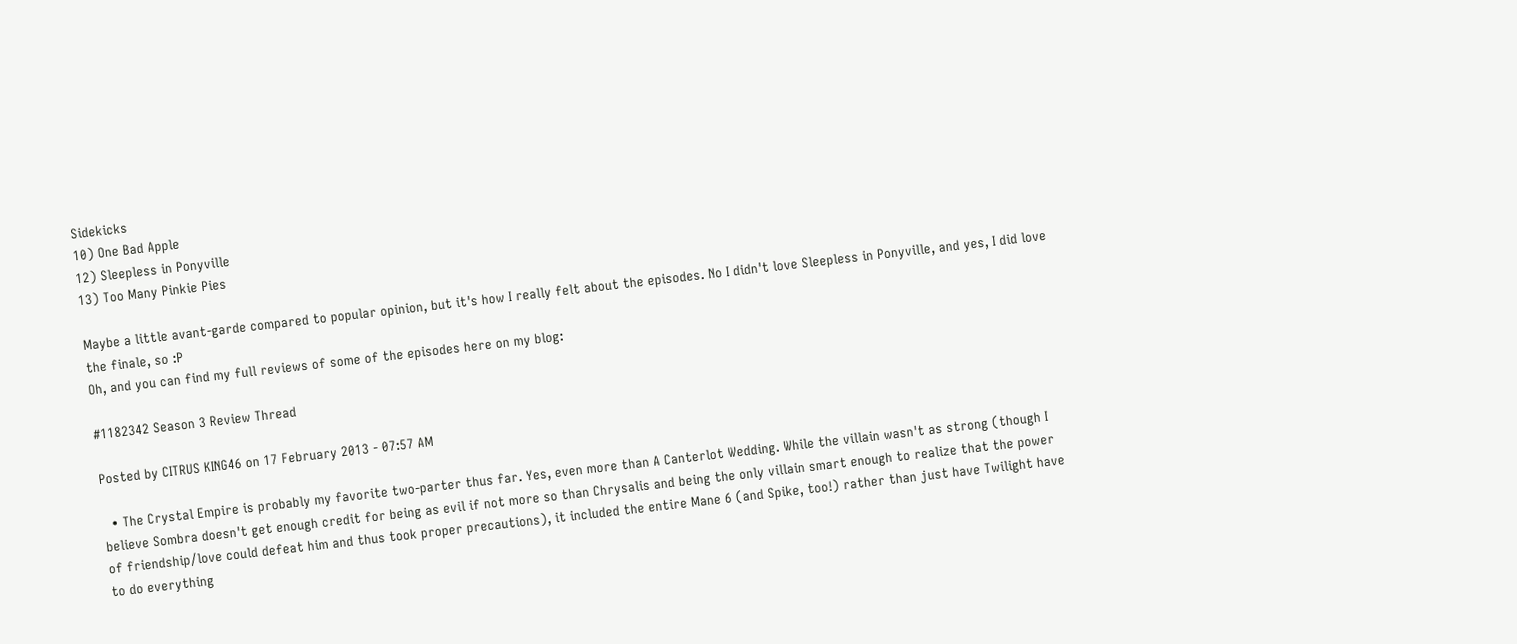Sidekicks
10) One Bad Apple
12) Sleepless in Ponyville
13) Too Many Pinkie Pies

Maybe a little avant-garde compared to popular opinion, but it's how I really felt about the episodes. No I didn't love Sleepless in Ponyville, and yes, I did love the finale, so :P
Oh, and you can find my full reviews of some of the episodes here on my blog:

#1182342 Season 3 Review Thread

Posted by CITRUS KING46 on 17 February 2013 - 07:57 AM

  • The Crystal Empire is probably my favorite two-parter thus far. Yes, even more than A Canterlot Wedding. While the villain wasn't as strong (though I believe Sombra doesn't get enough credit for being as evil if not more so than Chrysalis and being the only villain smart enough to realize that the power of friendship/love could defeat him and thus took proper precautions), it included the entire Mane 6 (and Spike, too!) rather than just have Twilight have to do everything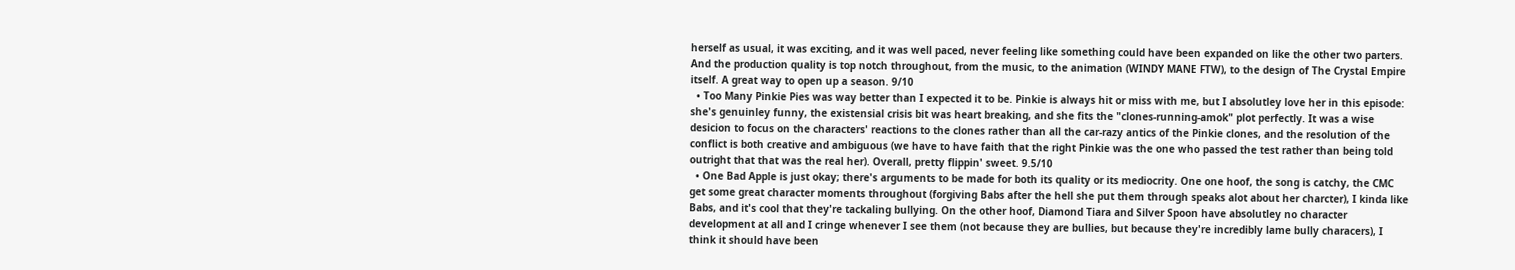herself as usual, it was exciting, and it was well paced, never feeling like something could have been expanded on like the other two parters. And the production quality is top notch throughout, from the music, to the animation (WINDY MANE FTW), to the design of The Crystal Empire itself. A great way to open up a season. 9/10
  • Too Many Pinkie Pies was way better than I expected it to be. Pinkie is always hit or miss with me, but I absolutley love her in this episode: she's genuinley funny, the existensial crisis bit was heart breaking, and she fits the "clones-running-amok" plot perfectly. It was a wise desicion to focus on the characters' reactions to the clones rather than all the car-razy antics of the Pinkie clones, and the resolution of the conflict is both creative and ambiguous (we have to have faith that the right Pinkie was the one who passed the test rather than being told outright that that was the real her). Overall, pretty flippin' sweet. 9.5/10
  • One Bad Apple is just okay; there's arguments to be made for both its quality or its mediocrity. One one hoof, the song is catchy, the CMC get some great character moments throughout (forgiving Babs after the hell she put them through speaks alot about her charcter), I kinda like Babs, and it's cool that they're tackaling bullying. On the other hoof, Diamond Tiara and Silver Spoon have absolutley no character development at all and I cringe whenever I see them (not because they are bullies, but because they're incredibly lame bully characers), I think it should have been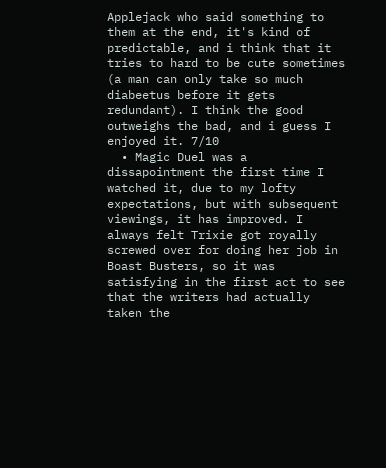Applejack who said something to them at the end, it's kind of predictable, and i think that it tries to hard to be cute sometimes (a man can only take so much diabeetus before it gets redundant). I think the good outweighs the bad, and i guess I enjoyed it. 7/10
  • Magic Duel was a dissapointment the first time I watched it, due to my lofty expectations, but with subsequent viewings, it has improved. I always felt Trixie got royally screwed over for doing her job in Boast Busters, so it was satisfying in the first act to see that the writers had actually taken the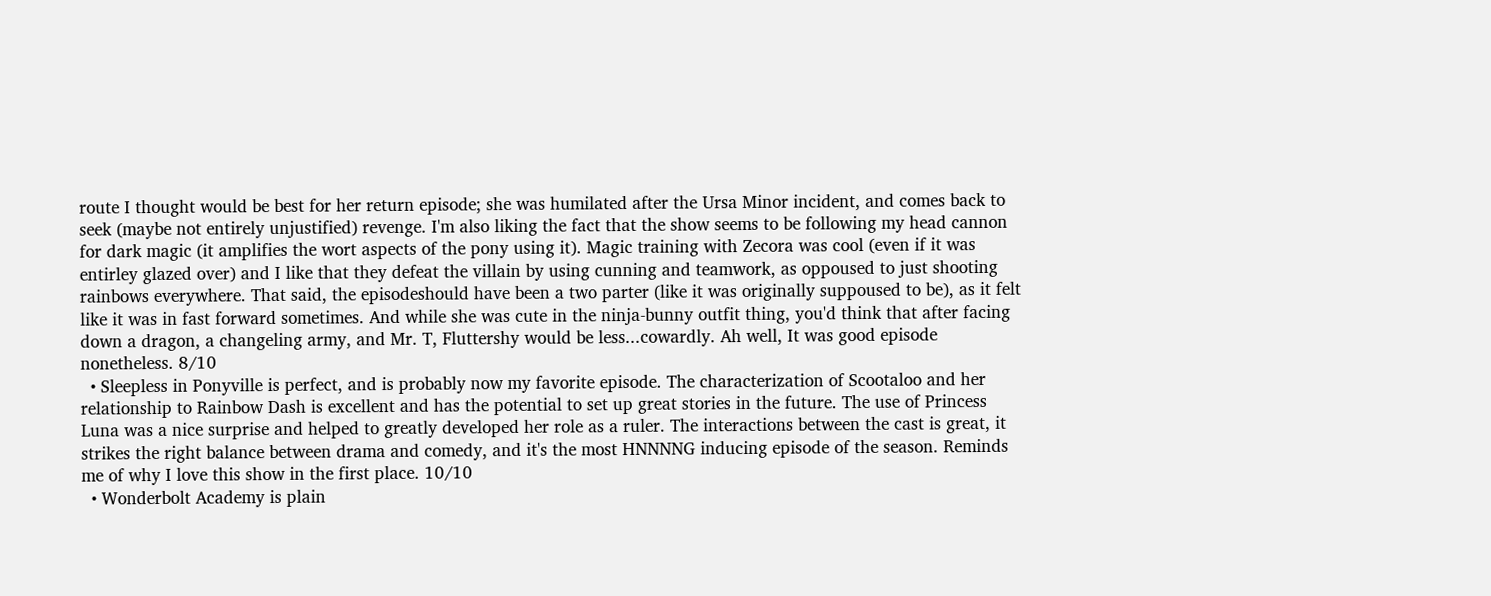route I thought would be best for her return episode; she was humilated after the Ursa Minor incident, and comes back to seek (maybe not entirely unjustified) revenge. I'm also liking the fact that the show seems to be following my head cannon for dark magic (it amplifies the wort aspects of the pony using it). Magic training with Zecora was cool (even if it was entirley glazed over) and I like that they defeat the villain by using cunning and teamwork, as oppoused to just shooting rainbows everywhere. That said, the episodeshould have been a two parter (like it was originally suppoused to be), as it felt like it was in fast forward sometimes. And while she was cute in the ninja-bunny outfit thing, you'd think that after facing down a dragon, a changeling army, and Mr. T, Fluttershy would be less...cowardly. Ah well, It was good episode nonetheless. 8/10
  • Sleepless in Ponyville is perfect, and is probably now my favorite episode. The characterization of Scootaloo and her relationship to Rainbow Dash is excellent and has the potential to set up great stories in the future. The use of Princess Luna was a nice surprise and helped to greatly developed her role as a ruler. The interactions between the cast is great, it strikes the right balance between drama and comedy, and it's the most HNNNNG inducing episode of the season. Reminds me of why I love this show in the first place. 10/10
  • Wonderbolt Academy is plain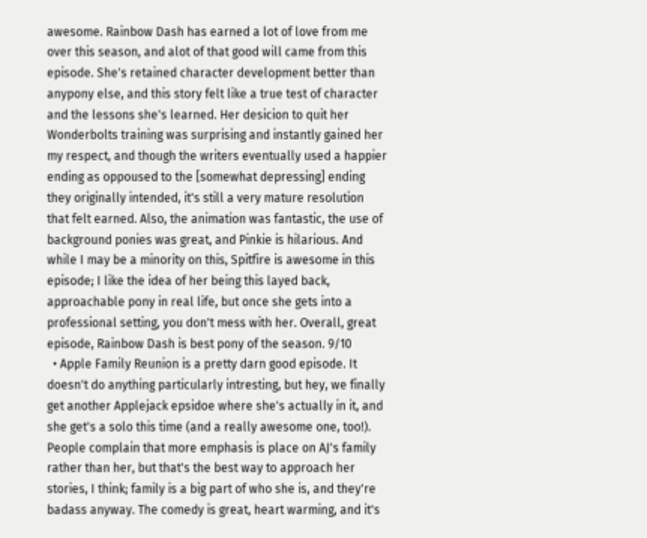awesome. Rainbow Dash has earned a lot of love from me over this season, and alot of that good will came from this episode. She's retained character development better than anypony else, and this story felt like a true test of character and the lessons she's learned. Her desicion to quit her Wonderbolts training was surprising and instantly gained her my respect, and though the writers eventually used a happier ending as oppoused to the [somewhat depressing] ending they originally intended, it's still a very mature resolution that felt earned. Also, the animation was fantastic, the use of background ponies was great, and Pinkie is hilarious. And while I may be a minority on this, Spitfire is awesome in this episode; I like the idea of her being this layed back, approachable pony in real life, but once she gets into a professional setting, you don't mess with her. Overall, great episode, Rainbow Dash is best pony of the season. 9/10
  • Apple Family Reunion is a pretty darn good episode. It doesn't do anything particularly intresting, but hey, we finally get another Applejack epsidoe where she's actually in it, and she get's a solo this time (and a really awesome one, too!). People complain that more emphasis is place on AJ's family rather than her, but that's the best way to approach her stories, I think; family is a big part of who she is, and they're badass anyway. The comedy is great, heart warming, and it's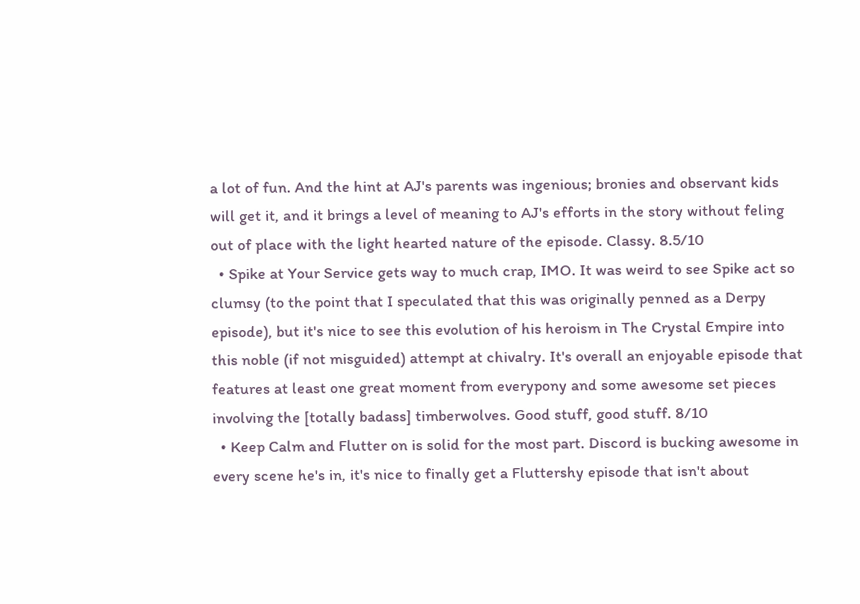a lot of fun. And the hint at AJ's parents was ingenious; bronies and observant kids will get it, and it brings a level of meaning to AJ's efforts in the story without feling out of place with the light hearted nature of the episode. Classy. 8.5/10
  • Spike at Your Service gets way to much crap, IMO. It was weird to see Spike act so clumsy (to the point that I speculated that this was originally penned as a Derpy episode), but it's nice to see this evolution of his heroism in The Crystal Empire into this noble (if not misguided) attempt at chivalry. It's overall an enjoyable episode that features at least one great moment from everypony and some awesome set pieces involving the [totally badass] timberwolves. Good stuff, good stuff. 8/10
  • Keep Calm and Flutter on is solid for the most part. Discord is bucking awesome in every scene he's in, it's nice to finally get a Fluttershy episode that isn't about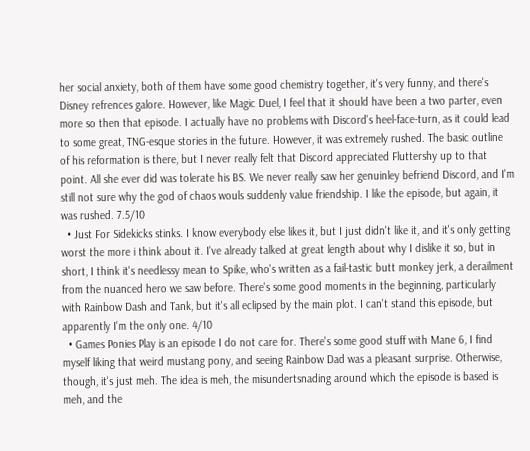her social anxiety, both of them have some good chemistry together, it's very funny, and there's Disney refrences galore. However, like Magic Duel, I feel that it should have been a two parter, even more so then that episode. I actually have no problems with Discord's heel-face-turn, as it could lead to some great, TNG-esque stories in the future. However, it was extremely rushed. The basic outline of his reformation is there, but I never really felt that Discord appreciated Fluttershy up to that point. All she ever did was tolerate his BS. We never really saw her genuinley befriend Discord, and I'm still not sure why the god of chaos wouls suddenly value friendship. I like the episode, but again, it was rushed. 7.5/10
  • Just For Sidekicks stinks. I know everybody else likes it, but I just didn't like it, and it's only getting worst the more i think about it. I've already talked at great length about why I dislike it so, but in short, I think it's needlessy mean to Spike, who's written as a fail-tastic butt monkey jerk, a derailment from the nuanced hero we saw before. There's some good moments in the beginning, particularly with Rainbow Dash and Tank, but it's all eclipsed by the main plot. I can't stand this episode, but apparently I'm the only one. 4/10
  • Games Ponies Play is an episode I do not care for. There's some good stuff with Mane 6, I find myself liking that weird mustang pony, and seeing Rainbow Dad was a pleasant surprise. Otherwise, though, it's just meh. The idea is meh, the misundertsnading around which the episode is based is meh, and the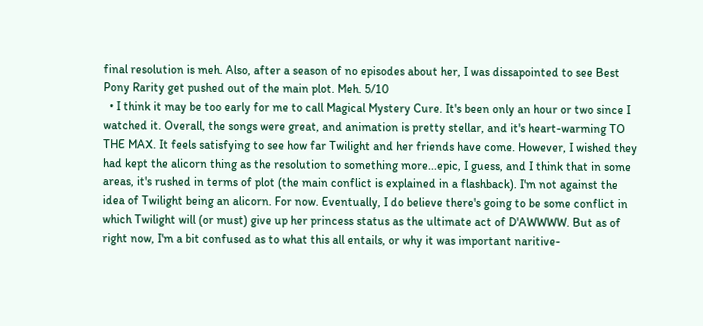final resolution is meh. Also, after a season of no episodes about her, I was dissapointed to see Best Pony Rarity get pushed out of the main plot. Meh. 5/10
  • I think it may be too early for me to call Magical Mystery Cure. It's been only an hour or two since I watched it. Overall, the songs were great, and animation is pretty stellar, and it's heart-warming TO THE MAX. It feels satisfying to see how far Twilight and her friends have come. However, I wished they had kept the alicorn thing as the resolution to something more...epic, I guess, and I think that in some areas, it's rushed in terms of plot (the main conflict is explained in a flashback). I'm not against the idea of Twilight being an alicorn. For now. Eventually, I do believe there's going to be some conflict in which Twilight will (or must) give up her princess status as the ultimate act of D'AWWWW. But as of right now, I'm a bit confused as to what this all entails, or why it was important naritive-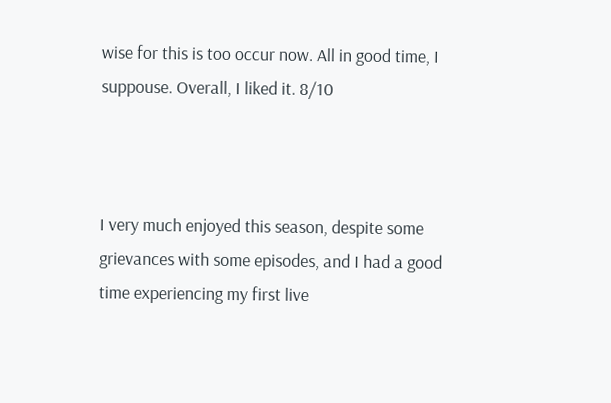wise for this is too occur now. All in good time, I suppouse. Overall, I liked it. 8/10



I very much enjoyed this season, despite some grievances with some episodes, and I had a good time experiencing my first live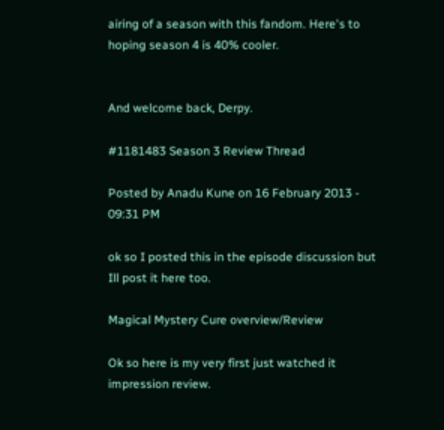airing of a season with this fandom. Here's to hoping season 4 is 40% cooler.


And welcome back, Derpy.

#1181483 Season 3 Review Thread

Posted by Anadu Kune on 16 February 2013 - 09:31 PM

ok so I posted this in the episode discussion but Ill post it here too.

Magical Mystery Cure overview/Review

Ok so here is my very first just watched it  impression review.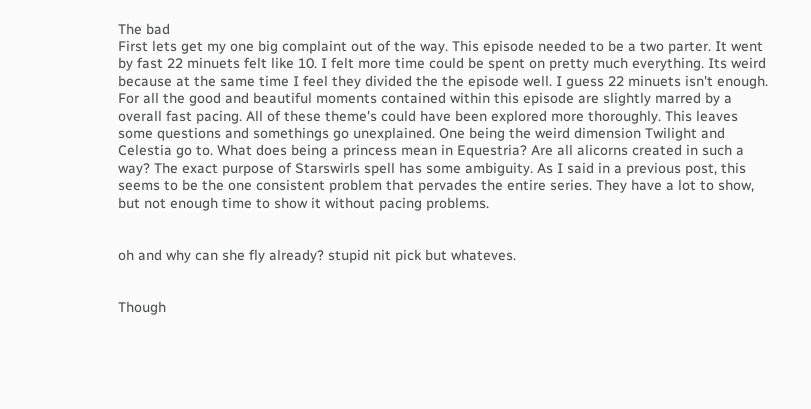The bad
First lets get my one big complaint out of the way. This episode needed to be a two parter. It went by fast 22 minuets felt like 10. I felt more time could be spent on pretty much everything. Its weird because at the same time I feel they divided the the episode well. I guess 22 minuets isn't enough. For all the good and beautiful moments contained within this episode are slightly marred by a overall fast pacing. All of these theme's could have been explored more thoroughly. This leaves some questions and somethings go unexplained. One being the weird dimension Twilight and Celestia go to. What does being a princess mean in Equestria? Are all alicorns created in such a way? The exact purpose of Starswirls spell has some ambiguity. As I said in a previous post, this seems to be the one consistent problem that pervades the entire series. They have a lot to show, but not enough time to show it without pacing problems.


oh and why can she fly already? stupid nit pick but whateves.


Though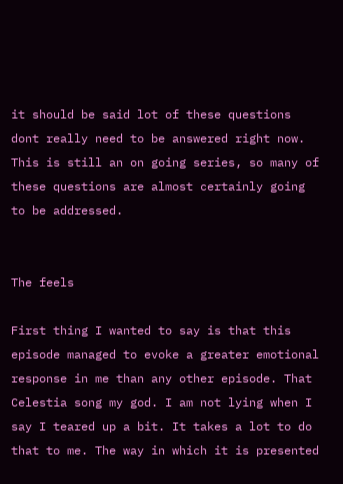it should be said lot of these questions dont really need to be answered right now. This is still an on going series, so many of these questions are almost certainly going to be addressed.


The feels

First thing I wanted to say is that this episode managed to evoke a greater emotional response in me than any other episode. That Celestia song my god. I am not lying when I say I teared up a bit. It takes a lot to do that to me. The way in which it is presented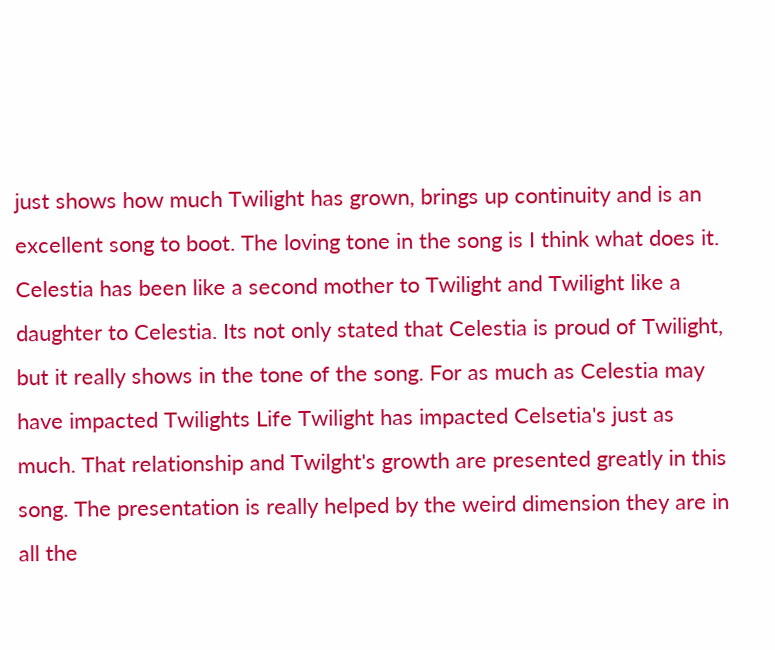just shows how much Twilight has grown, brings up continuity and is an excellent song to boot. The loving tone in the song is I think what does it. Celestia has been like a second mother to Twilight and Twilight like a daughter to Celestia. Its not only stated that Celestia is proud of Twilight, but it really shows in the tone of the song. For as much as Celestia may have impacted Twilights Life Twilight has impacted Celsetia's just as much. That relationship and Twilght's growth are presented greatly in this song. The presentation is really helped by the weird dimension they are in all the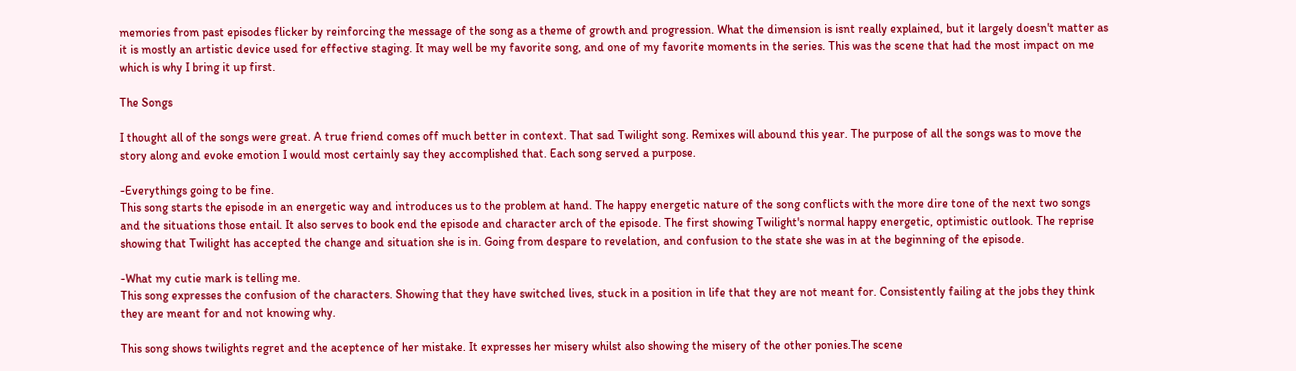memories from past episodes flicker by reinforcing the message of the song as a theme of growth and progression. What the dimension is isnt really explained, but it largely doesn't matter as it is mostly an artistic device used for effective staging. It may well be my favorite song, and one of my favorite moments in the series. This was the scene that had the most impact on me which is why I bring it up first.

The Songs

I thought all of the songs were great. A true friend comes off much better in context. That sad Twilight song. Remixes will abound this year. The purpose of all the songs was to move the story along and evoke emotion I would most certainly say they accomplished that. Each song served a purpose.

-Everythings going to be fine.
This song starts the episode in an energetic way and introduces us to the problem at hand. The happy energetic nature of the song conflicts with the more dire tone of the next two songs and the situations those entail. It also serves to book end the episode and character arch of the episode. The first showing Twilight's normal happy energetic, optimistic outlook. The reprise showing that Twilight has accepted the change and situation she is in. Going from despare to revelation, and confusion to the state she was in at the beginning of the episode.

-What my cutie mark is telling me.
This song expresses the confusion of the characters. Showing that they have switched lives, stuck in a position in life that they are not meant for. Consistently failing at the jobs they think they are meant for and not knowing why.

This song shows twilights regret and the aceptence of her mistake. It expresses her misery whilst also showing the misery of the other ponies.The scene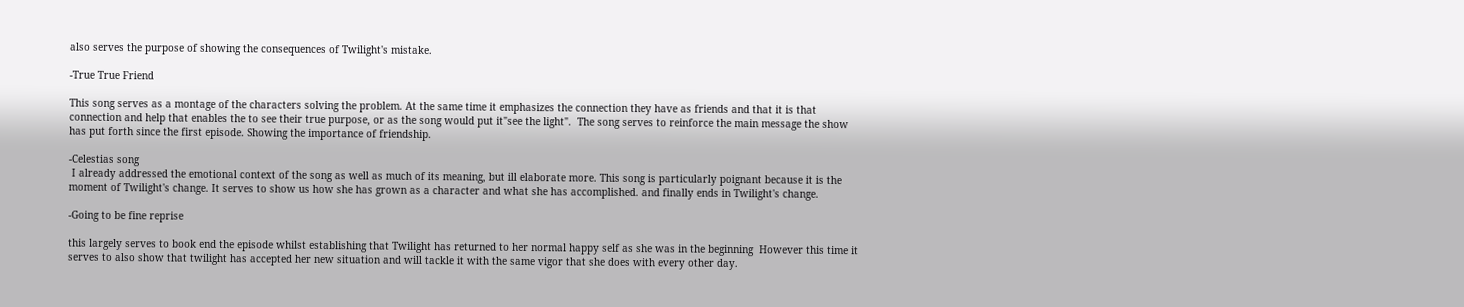also serves the purpose of showing the consequences of Twilight's mistake.

-True True Friend

This song serves as a montage of the characters solving the problem. At the same time it emphasizes the connection they have as friends and that it is that connection and help that enables the to see their true purpose, or as the song would put it"see the light".  The song serves to reinforce the main message the show has put forth since the first episode. Showing the importance of friendship.

-Celestias song
 I already addressed the emotional context of the song as well as much of its meaning, but ill elaborate more. This song is particularly poignant because it is the moment of Twilight's change. It serves to show us how she has grown as a character and what she has accomplished. and finally ends in Twilight's change.

-Going to be fine reprise

this largely serves to book end the episode whilst establishing that Twilight has returned to her normal happy self as she was in the beginning  However this time it serves to also show that twilight has accepted her new situation and will tackle it with the same vigor that she does with every other day.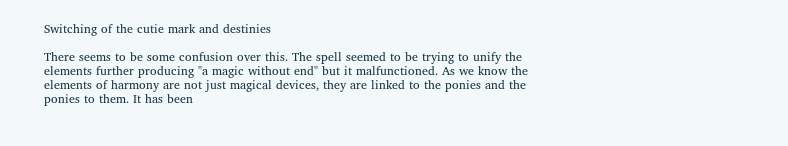Switching of the cutie mark and destinies

There seems to be some confusion over this. The spell seemed to be trying to unify the elements further producing "a magic without end" but it malfunctioned. As we know the elements of harmony are not just magical devices, they are linked to the ponies and the ponies to them. It has been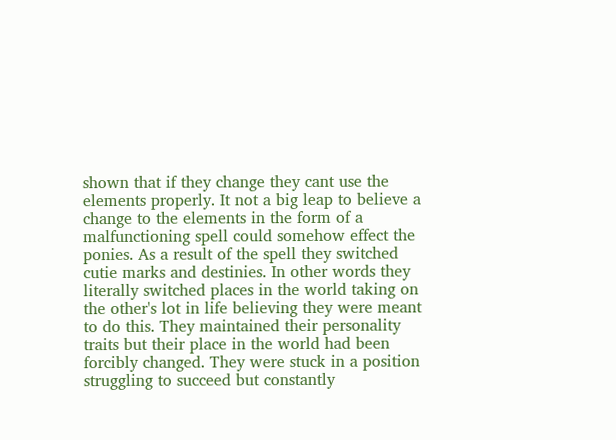shown that if they change they cant use the elements properly. It not a big leap to believe a change to the elements in the form of a malfunctioning spell could somehow effect the ponies. As a result of the spell they switched cutie marks and destinies. In other words they literally switched places in the world taking on the other's lot in life believing they were meant to do this. They maintained their personality traits but their place in the world had been forcibly changed. They were stuck in a position struggling to succeed but constantly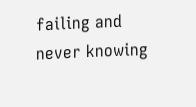failing and never knowing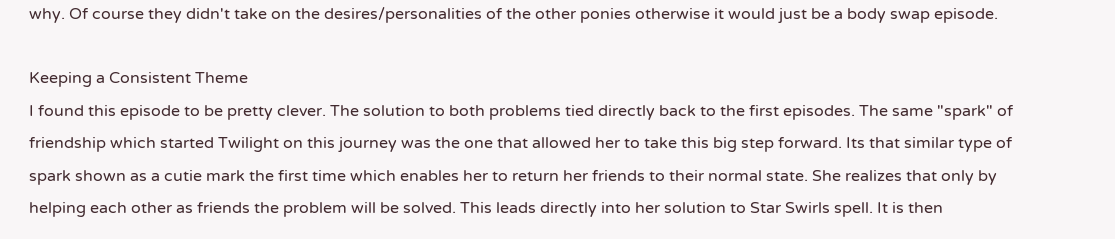why. Of course they didn't take on the desires/personalities of the other ponies otherwise it would just be a body swap episode.

Keeping a Consistent Theme
I found this episode to be pretty clever. The solution to both problems tied directly back to the first episodes. The same "spark" of friendship which started Twilight on this journey was the one that allowed her to take this big step forward. Its that similar type of spark shown as a cutie mark the first time which enables her to return her friends to their normal state. She realizes that only by helping each other as friends the problem will be solved. This leads directly into her solution to Star Swirls spell. It is then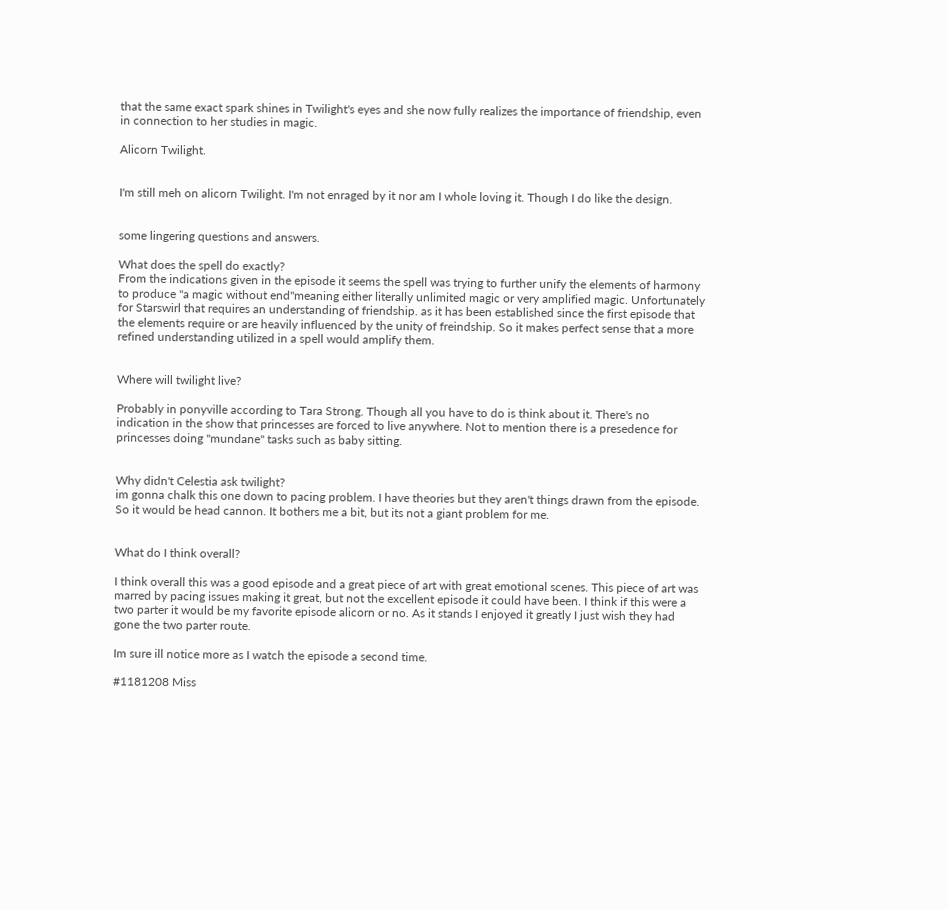that the same exact spark shines in Twilight's eyes and she now fully realizes the importance of friendship, even in connection to her studies in magic.

Alicorn Twilight.


I'm still meh on alicorn Twilight. I'm not enraged by it nor am I whole loving it. Though I do like the design.


some lingering questions and answers.

What does the spell do exactly?
From the indications given in the episode it seems the spell was trying to further unify the elements of harmony to produce "a magic without end"meaning either literally unlimited magic or very amplified magic. Unfortunately for Starswirl that requires an understanding of friendship. as it has been established since the first episode that the elements require or are heavily influenced by the unity of freindship. So it makes perfect sense that a more refined understanding utilized in a spell would amplify them.


Where will twilight live?

Probably in ponyville according to Tara Strong. Though all you have to do is think about it. There's no indication in the show that princesses are forced to live anywhere. Not to mention there is a presedence for princesses doing "mundane" tasks such as baby sitting.


Why didn't Celestia ask twilight?
im gonna chalk this one down to pacing problem. I have theories but they aren't things drawn from the episode. So it would be head cannon. It bothers me a bit, but its not a giant problem for me.


What do I think overall?

I think overall this was a good episode and a great piece of art with great emotional scenes. This piece of art was marred by pacing issues making it great, but not the excellent episode it could have been. I think if this were a two parter it would be my favorite episode alicorn or no. As it stands I enjoyed it greatly I just wish they had gone the two parter route.

Im sure ill notice more as I watch the episode a second time.

#1181208 Miss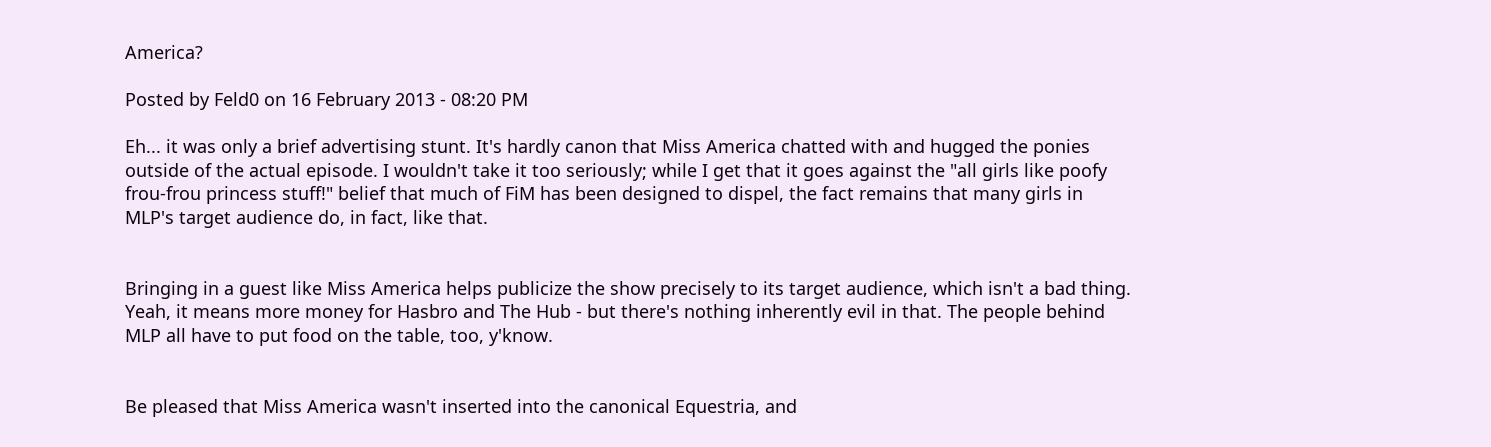America?

Posted by Feld0 on 16 February 2013 - 08:20 PM

Eh... it was only a brief advertising stunt. It's hardly canon that Miss America chatted with and hugged the ponies outside of the actual episode. I wouldn't take it too seriously; while I get that it goes against the "all girls like poofy frou-frou princess stuff!" belief that much of FiM has been designed to dispel, the fact remains that many girls in MLP's target audience do, in fact, like that.


Bringing in a guest like Miss America helps publicize the show precisely to its target audience, which isn't a bad thing. Yeah, it means more money for Hasbro and The Hub - but there's nothing inherently evil in that. The people behind MLP all have to put food on the table, too, y'know.


Be pleased that Miss America wasn't inserted into the canonical Equestria, and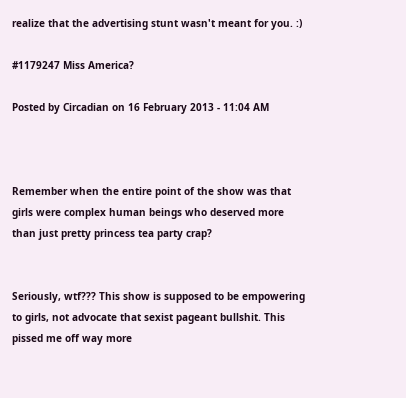realize that the advertising stunt wasn't meant for you. :)

#1179247 Miss America?

Posted by Circadian on 16 February 2013 - 11:04 AM



Remember when the entire point of the show was that girls were complex human beings who deserved more than just pretty princess tea party crap?


Seriously, wtf??? This show is supposed to be empowering to girls, not advocate that sexist pageant bullshit. This pissed me off way more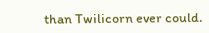than Twilicorn ever could.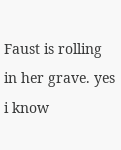Faust is rolling in her grave. yes i know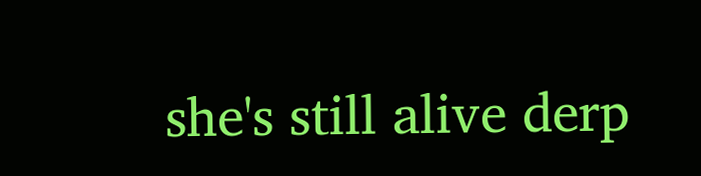she's still alive derp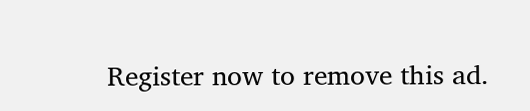Register now to remove this ad.